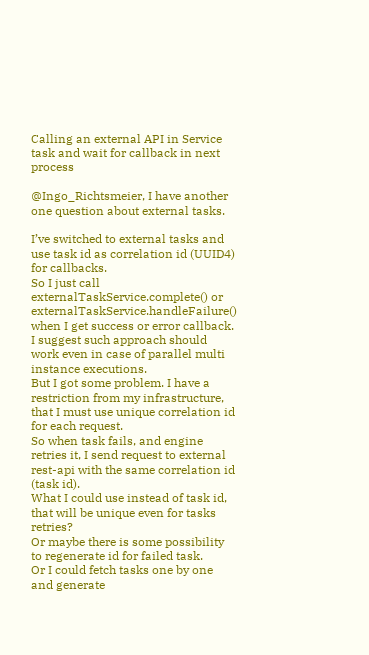Calling an external API in Service task and wait for callback in next process

@Ingo_Richtsmeier, I have another one question about external tasks.

I’ve switched to external tasks and use task id as correlation id (UUID4) for callbacks.
So I just call externalTaskService.complete() or externalTaskService.handleFailure() when I get success or error callback.
I suggest such approach should work even in case of parallel multi instance executions.
But I got some problem. I have a restriction from my infrastructure, that I must use unique correlation id for each request.
So when task fails, and engine retries it, I send request to external rest-api with the same correlation id (task id).
What I could use instead of task id, that will be unique even for tasks retries?
Or maybe there is some possibility to regenerate id for failed task.
Or I could fetch tasks one by one and generate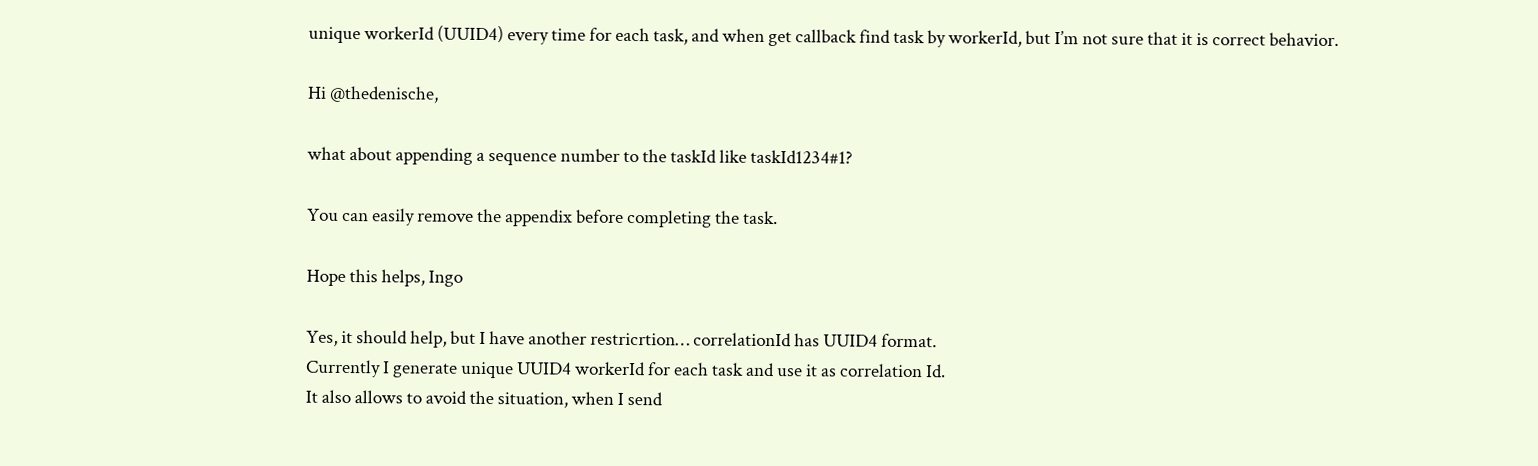unique workerId (UUID4) every time for each task, and when get callback find task by workerId, but I’m not sure that it is correct behavior.

Hi @thedenische,

what about appending a sequence number to the taskId like taskId1234#1?

You can easily remove the appendix before completing the task.

Hope this helps, Ingo

Yes, it should help, but I have another restricrtion… correlationId has UUID4 format.
Currently I generate unique UUID4 workerId for each task and use it as correlation Id.
It also allows to avoid the situation, when I send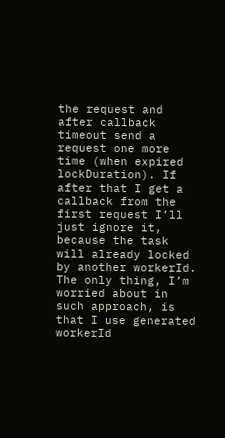the request and after callback timeout send a request one more time (when expired lockDuration). If after that I get a callback from the first request I’ll just ignore it, because the task will already locked by another workerId.
The only thing, I’m worried about in such approach, is that I use generated workerId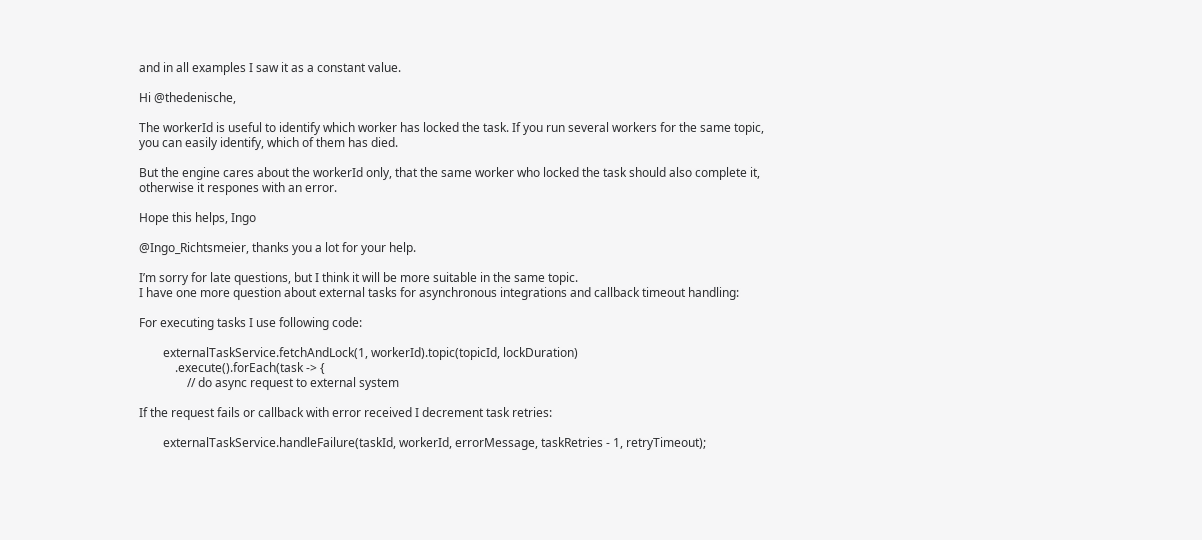and in all examples I saw it as a constant value.

Hi @thedenische,

The workerId is useful to identify which worker has locked the task. If you run several workers for the same topic, you can easily identify, which of them has died.

But the engine cares about the workerId only, that the same worker who locked the task should also complete it, otherwise it respones with an error.

Hope this helps, Ingo

@Ingo_Richtsmeier, thanks you a lot for your help.

I’m sorry for late questions, but I think it will be more suitable in the same topic.
I have one more question about external tasks for asynchronous integrations and callback timeout handling:

For executing tasks I use following code:

        externalTaskService.fetchAndLock(1, workerId).topic(topicId, lockDuration)
            .execute().forEach(task -> {
                // do async request to external system

If the request fails or callback with error received I decrement task retries:

        externalTaskService.handleFailure(taskId, workerId, errorMessage, taskRetries - 1, retryTimeout);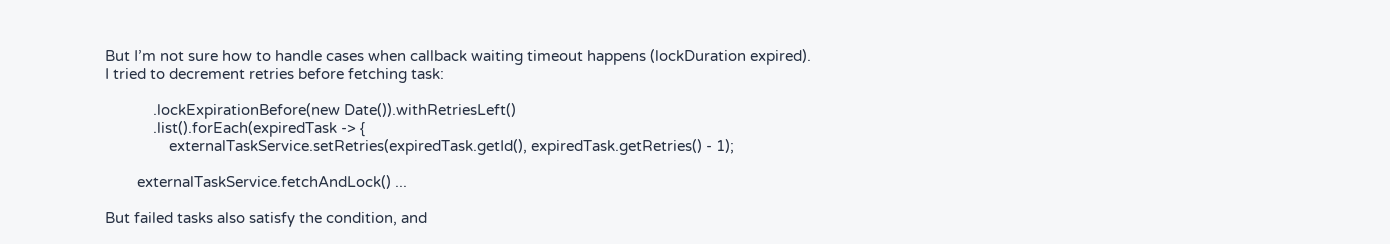But I’m not sure how to handle cases when callback waiting timeout happens (lockDuration expired).
I tried to decrement retries before fetching task:

            .lockExpirationBefore(new Date()).withRetriesLeft()
            .list().forEach(expiredTask -> {
                externalTaskService.setRetries(expiredTask.getId(), expiredTask.getRetries() - 1);

        externalTaskService.fetchAndLock() ...

But failed tasks also satisfy the condition, and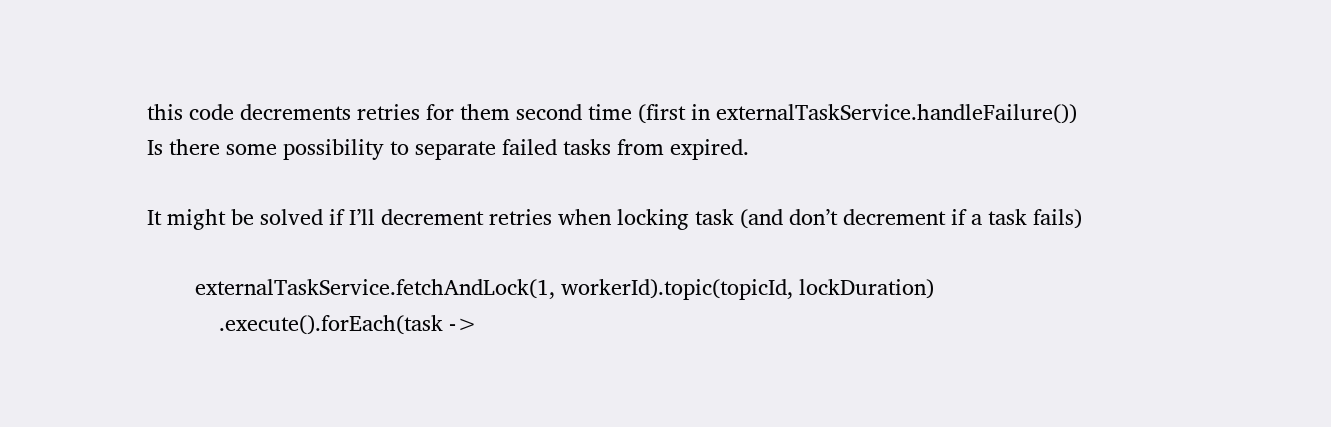this code decrements retries for them second time (first in externalTaskService.handleFailure())
Is there some possibility to separate failed tasks from expired.

It might be solved if I’ll decrement retries when locking task (and don’t decrement if a task fails)

        externalTaskService.fetchAndLock(1, workerId).topic(topicId, lockDuration)
            .execute().forEach(task ->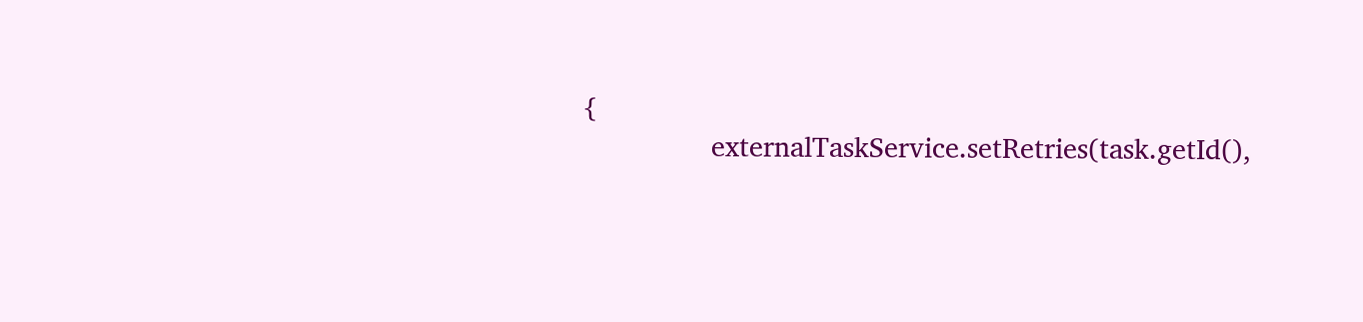{
                externalTaskService.setRetries(task.getId(),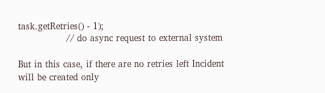task.getRetries() - 1);
                // do async request to external system

But in this case, if there are no retries left Incident will be created only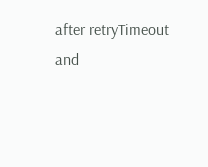after retryTimeout and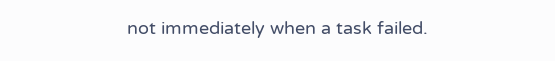not immediately when a task failed.